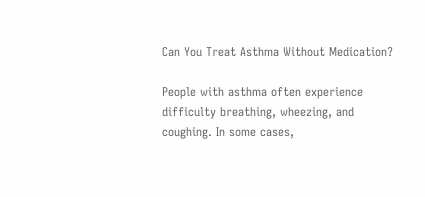Can You Treat Asthma Without Medication?

People with asthma often experience difficulty breathing, wheezing, and coughing. In some cases,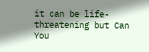it can be life-threatening but Can You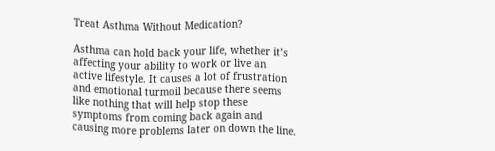Treat Asthma Without Medication?

Asthma can hold back your life, whether it’s affecting your ability to work or live an active lifestyle. It causes a lot of frustration and emotional turmoil because there seems like nothing that will help stop these symptoms from coming back again and causing more problems later on down the line.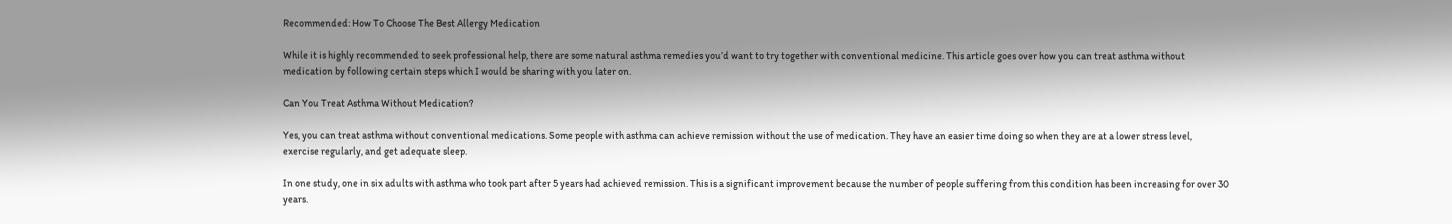Recommended: How To Choose The Best Allergy Medication

While it is highly recommended to seek professional help, there are some natural asthma remedies you’d want to try together with conventional medicine. This article goes over how you can treat asthma without medication by following certain steps which I would be sharing with you later on.

Can You Treat Asthma Without Medication?

Yes, you can treat asthma without conventional medications. Some people with asthma can achieve remission without the use of medication. They have an easier time doing so when they are at a lower stress level, exercise regularly, and get adequate sleep.

In one study, one in six adults with asthma who took part after 5 years had achieved remission. This is a significant improvement because the number of people suffering from this condition has been increasing for over 30 years.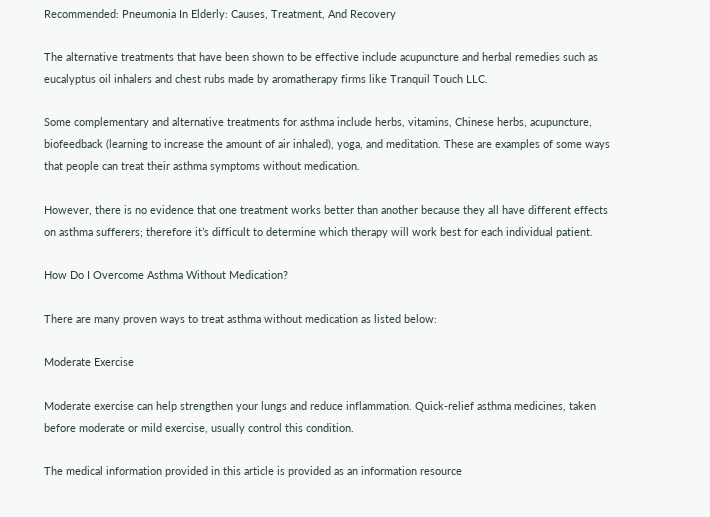Recommended: Pneumonia In Elderly: Causes, Treatment, And Recovery

The alternative treatments that have been shown to be effective include acupuncture and herbal remedies such as eucalyptus oil inhalers and chest rubs made by aromatherapy firms like Tranquil Touch LLC.

Some complementary and alternative treatments for asthma include herbs, vitamins, Chinese herbs, acupuncture, biofeedback (learning to increase the amount of air inhaled), yoga, and meditation. These are examples of some ways that people can treat their asthma symptoms without medication.

However, there is no evidence that one treatment works better than another because they all have different effects on asthma sufferers; therefore it’s difficult to determine which therapy will work best for each individual patient.

How Do I Overcome Asthma Without Medication?

There are many proven ways to treat asthma without medication as listed below:

Moderate Exercise

Moderate exercise can help strengthen your lungs and reduce inflammation. Quick-relief asthma medicines, taken before moderate or mild exercise, usually control this condition.

The medical information provided in this article is provided as an information resource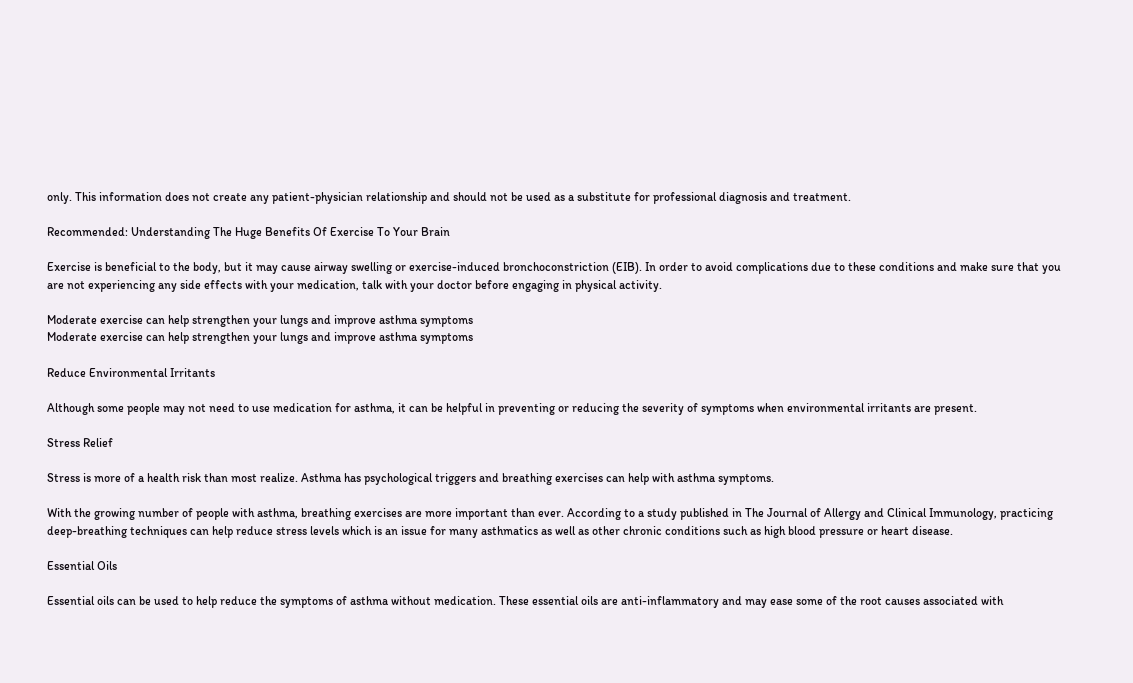only. This information does not create any patient-physician relationship and should not be used as a substitute for professional diagnosis and treatment.

Recommended: Understanding The Huge Benefits Of Exercise To Your Brain

Exercise is beneficial to the body, but it may cause airway swelling or exercise-induced bronchoconstriction (EIB). In order to avoid complications due to these conditions and make sure that you are not experiencing any side effects with your medication, talk with your doctor before engaging in physical activity.

Moderate exercise can help strengthen your lungs and improve asthma symptoms
Moderate exercise can help strengthen your lungs and improve asthma symptoms

Reduce Environmental Irritants

Although some people may not need to use medication for asthma, it can be helpful in preventing or reducing the severity of symptoms when environmental irritants are present.

Stress Relief

Stress is more of a health risk than most realize. Asthma has psychological triggers and breathing exercises can help with asthma symptoms.

With the growing number of people with asthma, breathing exercises are more important than ever. According to a study published in The Journal of Allergy and Clinical Immunology, practicing deep-breathing techniques can help reduce stress levels which is an issue for many asthmatics as well as other chronic conditions such as high blood pressure or heart disease.

Essential Oils

Essential oils can be used to help reduce the symptoms of asthma without medication. These essential oils are anti-inflammatory and may ease some of the root causes associated with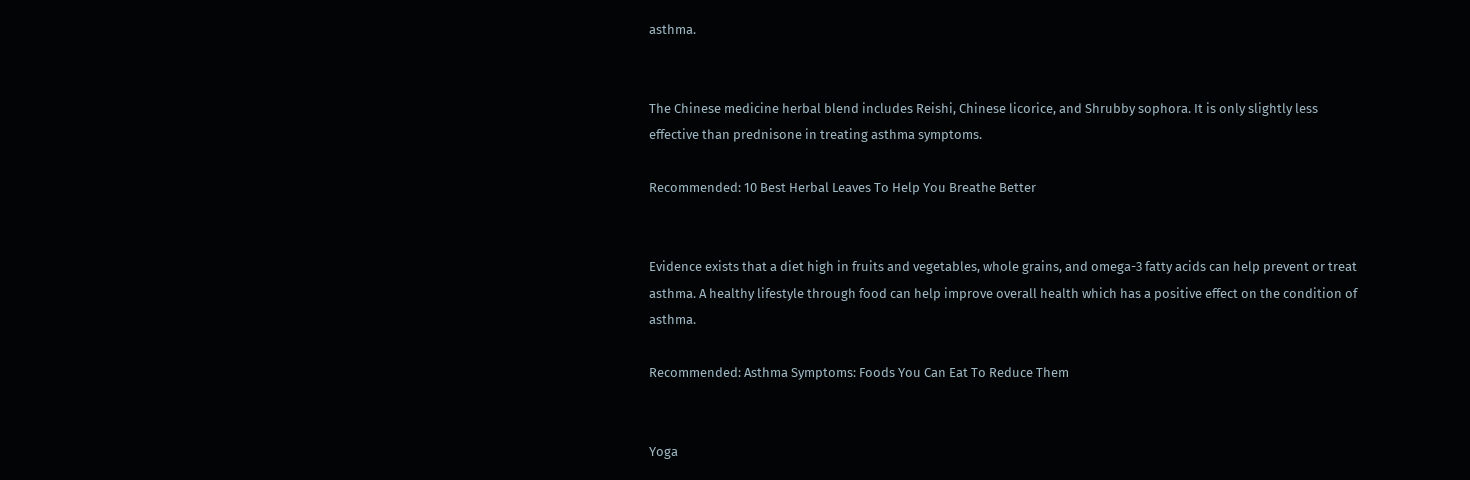asthma.


The Chinese medicine herbal blend includes Reishi, Chinese licorice, and Shrubby sophora. It is only slightly less effective than prednisone in treating asthma symptoms.

Recommended: 10 Best Herbal Leaves To Help You Breathe Better


Evidence exists that a diet high in fruits and vegetables, whole grains, and omega-3 fatty acids can help prevent or treat asthma. A healthy lifestyle through food can help improve overall health which has a positive effect on the condition of asthma.

Recommended: Asthma Symptoms: Foods You Can Eat To Reduce Them


Yoga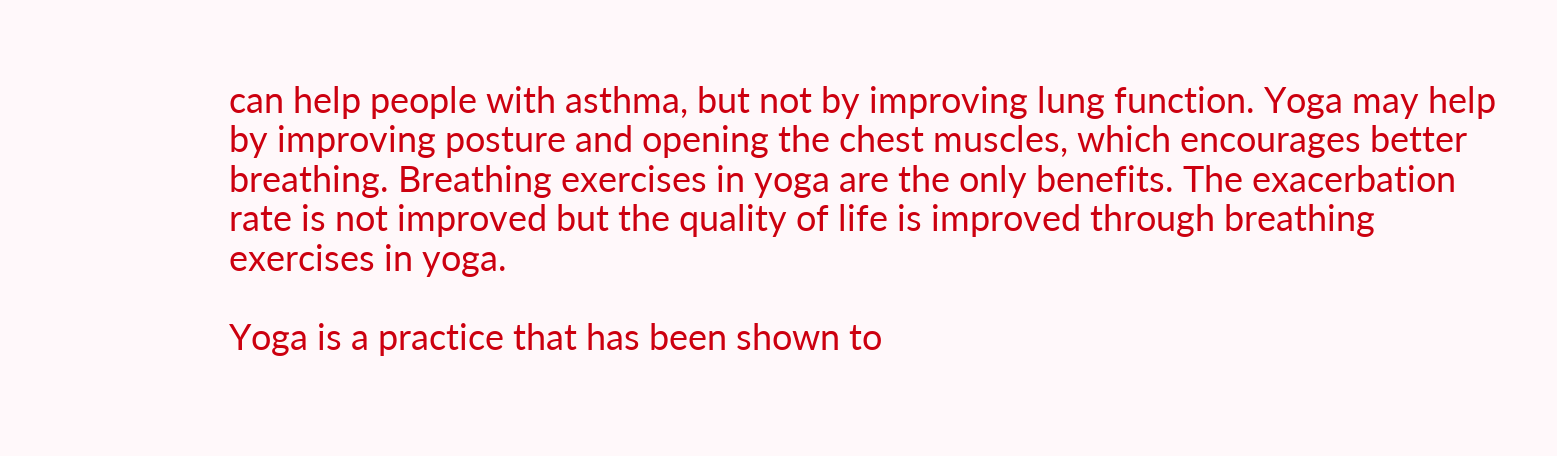can help people with asthma, but not by improving lung function. Yoga may help by improving posture and opening the chest muscles, which encourages better breathing. Breathing exercises in yoga are the only benefits. The exacerbation rate is not improved but the quality of life is improved through breathing exercises in yoga.

Yoga is a practice that has been shown to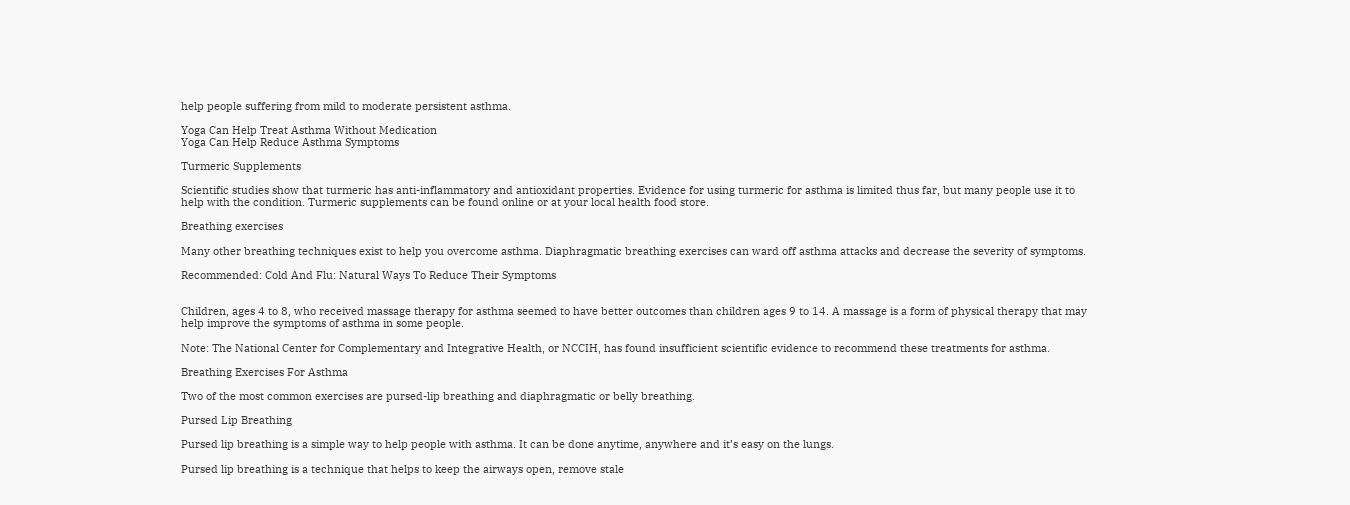help people suffering from mild to moderate persistent asthma.

Yoga Can Help Treat Asthma Without Medication
Yoga Can Help Reduce Asthma Symptoms

Turmeric Supplements

Scientific studies show that turmeric has anti-inflammatory and antioxidant properties. Evidence for using turmeric for asthma is limited thus far, but many people use it to help with the condition. Turmeric supplements can be found online or at your local health food store.

Breathing exercises

Many other breathing techniques exist to help you overcome asthma. Diaphragmatic breathing exercises can ward off asthma attacks and decrease the severity of symptoms.

Recommended: Cold And Flu: Natural Ways To Reduce Their Symptoms


Children, ages 4 to 8, who received massage therapy for asthma seemed to have better outcomes than children ages 9 to 14. A massage is a form of physical therapy that may help improve the symptoms of asthma in some people.

Note: The National Center for Complementary and Integrative Health, or NCCIH, has found insufficient scientific evidence to recommend these treatments for asthma.

Breathing Exercises For Asthma

Two of the most common exercises are pursed-lip breathing and diaphragmatic or belly breathing.

Pursed Lip Breathing

Pursed lip breathing is a simple way to help people with asthma. It can be done anytime, anywhere and it’s easy on the lungs.

Pursed lip breathing is a technique that helps to keep the airways open, remove stale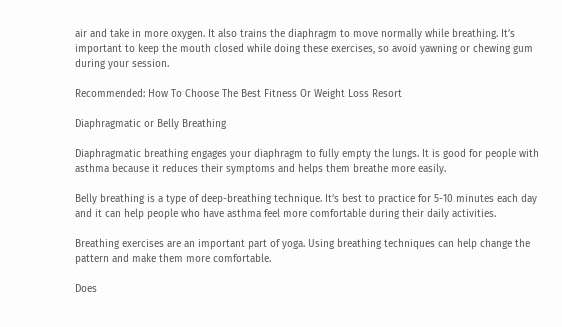air and take in more oxygen. It also trains the diaphragm to move normally while breathing. It’s important to keep the mouth closed while doing these exercises, so avoid yawning or chewing gum during your session.

Recommended: How To Choose The Best Fitness Or Weight Loss Resort

Diaphragmatic or Belly Breathing

Diaphragmatic breathing engages your diaphragm to fully empty the lungs. It is good for people with asthma because it reduces their symptoms and helps them breathe more easily.

Belly breathing is a type of deep-breathing technique. It’s best to practice for 5-10 minutes each day and it can help people who have asthma feel more comfortable during their daily activities.

Breathing exercises are an important part of yoga. Using breathing techniques can help change the pattern and make them more comfortable.

Does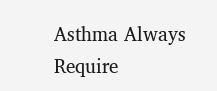Asthma Always Require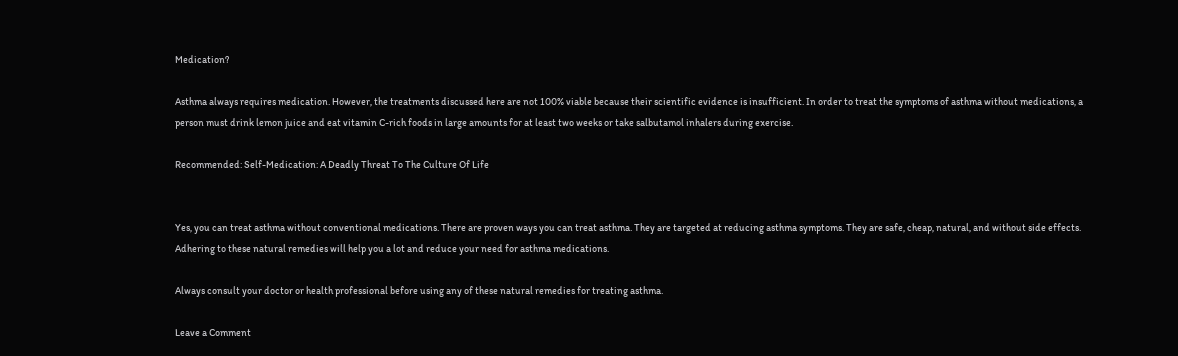Medication?

Asthma always requires medication. However, the treatments discussed here are not 100% viable because their scientific evidence is insufficient. In order to treat the symptoms of asthma without medications, a person must drink lemon juice and eat vitamin C-rich foods in large amounts for at least two weeks or take salbutamol inhalers during exercise.

Recommended: Self-Medication: A Deadly Threat To The Culture Of Life


Yes, you can treat asthma without conventional medications. There are proven ways you can treat asthma. They are targeted at reducing asthma symptoms. They are safe, cheap, natural, and without side effects. Adhering to these natural remedies will help you a lot and reduce your need for asthma medications.

Always consult your doctor or health professional before using any of these natural remedies for treating asthma.

Leave a Comment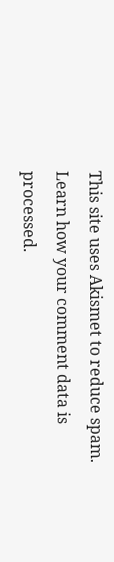This site uses Akismet to reduce spam. Learn how your comment data is processed.